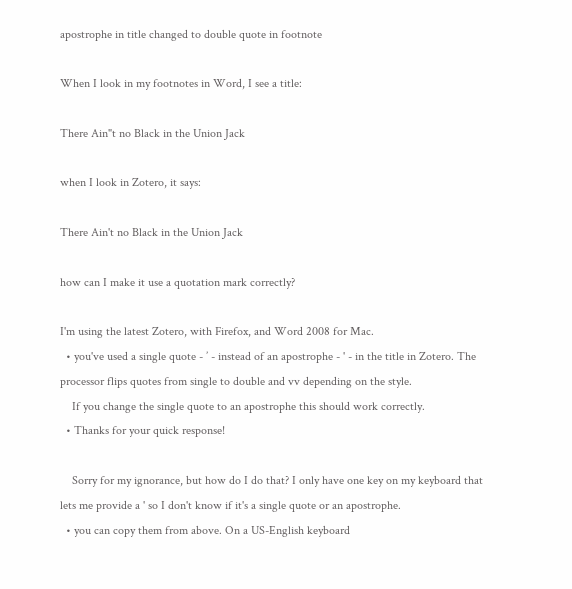apostrophe in title changed to double quote in footnote

When I look in my footnotes in Word, I see a title:

There Ain"t no Black in the Union Jack

when I look in Zotero, it says:

There Ain't no Black in the Union Jack

how can I make it use a quotation mark correctly?

I'm using the latest Zotero, with Firefox, and Word 2008 for Mac.
  • you've used a single quote - ’ - instead of an apostrophe - ' - in the title in Zotero. The processor flips quotes from single to double and vv depending on the style.
    If you change the single quote to an apostrophe this should work correctly.
  • Thanks for your quick response!

    Sorry for my ignorance, but how do I do that? I only have one key on my keyboard that lets me provide a ' so I don't know if it's a single quote or an apostrophe.
  • you can copy them from above. On a US-English keyboard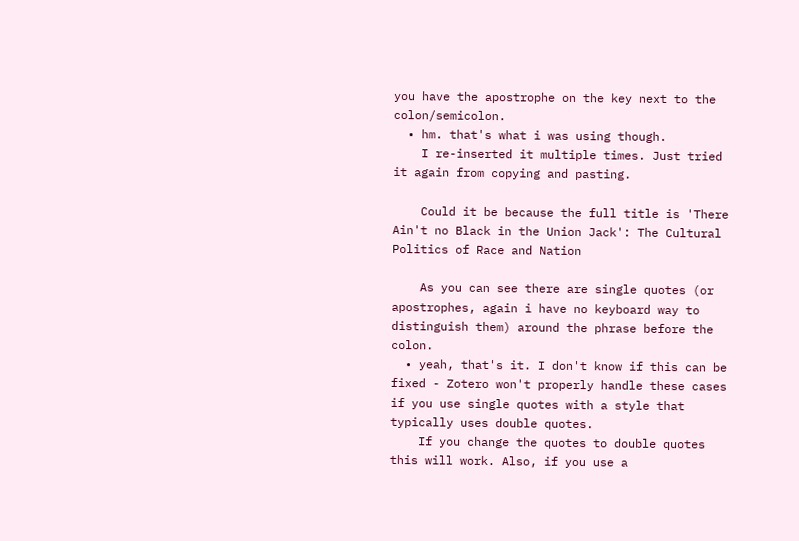you have the apostrophe on the key next to the colon/semicolon.
  • hm. that's what i was using though.
    I re-inserted it multiple times. Just tried it again from copying and pasting.

    Could it be because the full title is 'There Ain't no Black in the Union Jack': The Cultural Politics of Race and Nation

    As you can see there are single quotes (or apostrophes, again i have no keyboard way to distinguish them) around the phrase before the colon.
  • yeah, that's it. I don't know if this can be fixed - Zotero won't properly handle these cases if you use single quotes with a style that typically uses double quotes.
    If you change the quotes to double quotes this will work. Also, if you use a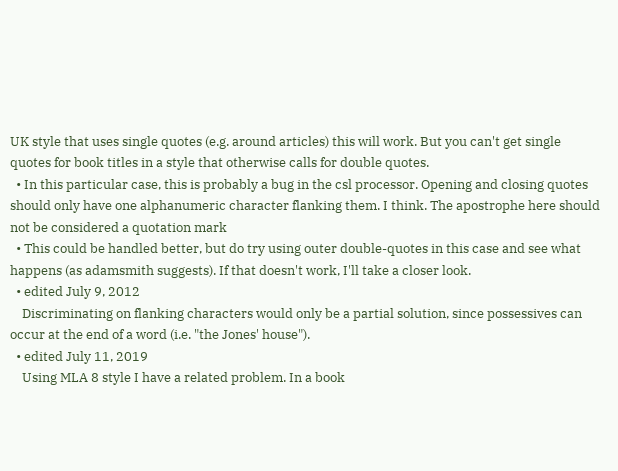UK style that uses single quotes (e.g. around articles) this will work. But you can't get single quotes for book titles in a style that otherwise calls for double quotes.
  • In this particular case, this is probably a bug in the csl processor. Opening and closing quotes should only have one alphanumeric character flanking them. I think. The apostrophe here should not be considered a quotation mark
  • This could be handled better, but do try using outer double-quotes in this case and see what happens (as adamsmith suggests). If that doesn't work, I'll take a closer look.
  • edited July 9, 2012
    Discriminating on flanking characters would only be a partial solution, since possessives can occur at the end of a word (i.e. "the Jones' house").
  • edited July 11, 2019
    Using MLA 8 style I have a related problem. In a book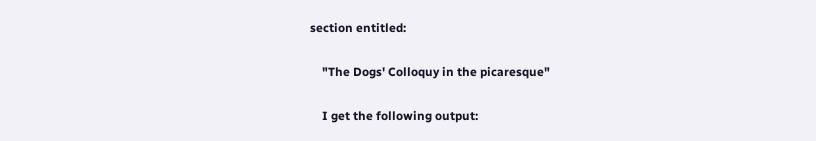section entitled:

    "The Dogs' Colloquy in the picaresque"

    I get the following output: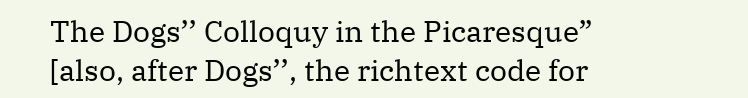The Dogs’’ Colloquy in the Picaresque” [also, after Dogs’’, the richtext code for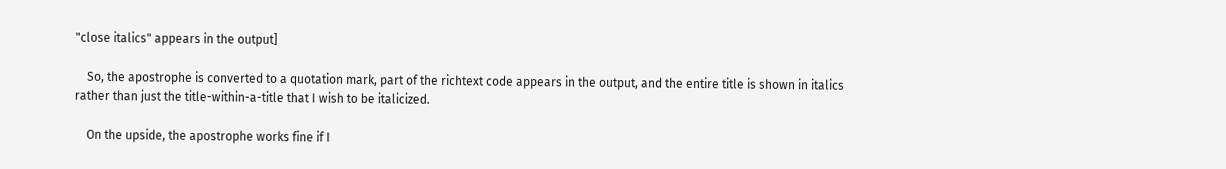"close italics" appears in the output]

    So, the apostrophe is converted to a quotation mark, part of the richtext code appears in the output, and the entire title is shown in italics rather than just the title-within-a-title that I wish to be italicized.

    On the upside, the apostrophe works fine if I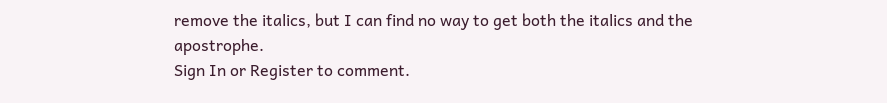remove the italics, but I can find no way to get both the italics and the apostrophe.
Sign In or Register to comment.